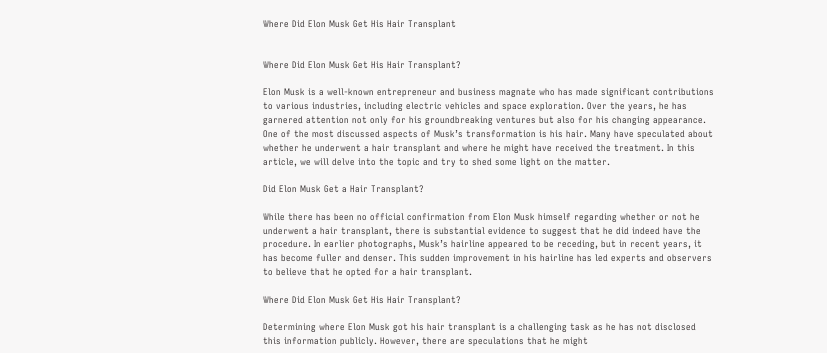Where Did Elon Musk Get His Hair Transplant


Where Did Elon Musk Get His Hair Transplant?

Elon Musk is a well-known entrepreneur and business magnate who has made significant contributions to various industries, including electric vehicles and space exploration. Over the years, he has garnered attention not only for his groundbreaking ventures but also for his changing appearance. One of the most discussed aspects of Musk’s transformation is his hair. Many have speculated about whether he underwent a hair transplant and where he might have received the treatment. In this article, we will delve into the topic and try to shed some light on the matter.

Did Elon Musk Get a Hair Transplant?

While there has been no official confirmation from Elon Musk himself regarding whether or not he underwent a hair transplant, there is substantial evidence to suggest that he did indeed have the procedure. In earlier photographs, Musk’s hairline appeared to be receding, but in recent years, it has become fuller and denser. This sudden improvement in his hairline has led experts and observers to believe that he opted for a hair transplant.

Where Did Elon Musk Get His Hair Transplant?

Determining where Elon Musk got his hair transplant is a challenging task as he has not disclosed this information publicly. However, there are speculations that he might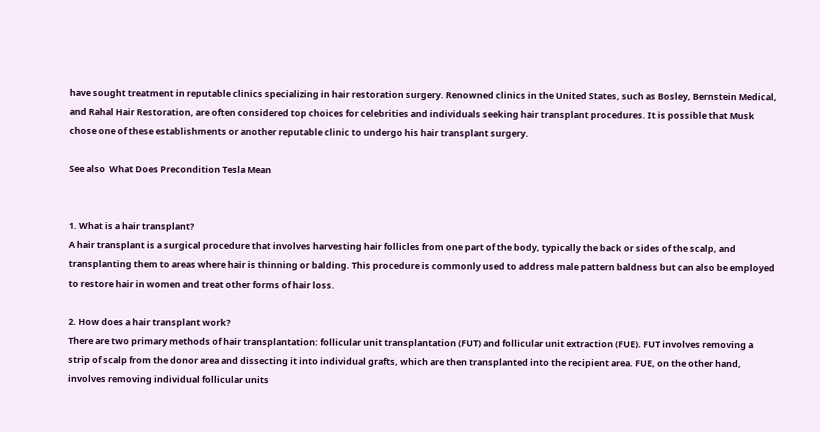have sought treatment in reputable clinics specializing in hair restoration surgery. Renowned clinics in the United States, such as Bosley, Bernstein Medical, and Rahal Hair Restoration, are often considered top choices for celebrities and individuals seeking hair transplant procedures. It is possible that Musk chose one of these establishments or another reputable clinic to undergo his hair transplant surgery.

See also  What Does Precondition Tesla Mean


1. What is a hair transplant?
A hair transplant is a surgical procedure that involves harvesting hair follicles from one part of the body, typically the back or sides of the scalp, and transplanting them to areas where hair is thinning or balding. This procedure is commonly used to address male pattern baldness but can also be employed to restore hair in women and treat other forms of hair loss.

2. How does a hair transplant work?
There are two primary methods of hair transplantation: follicular unit transplantation (FUT) and follicular unit extraction (FUE). FUT involves removing a strip of scalp from the donor area and dissecting it into individual grafts, which are then transplanted into the recipient area. FUE, on the other hand, involves removing individual follicular units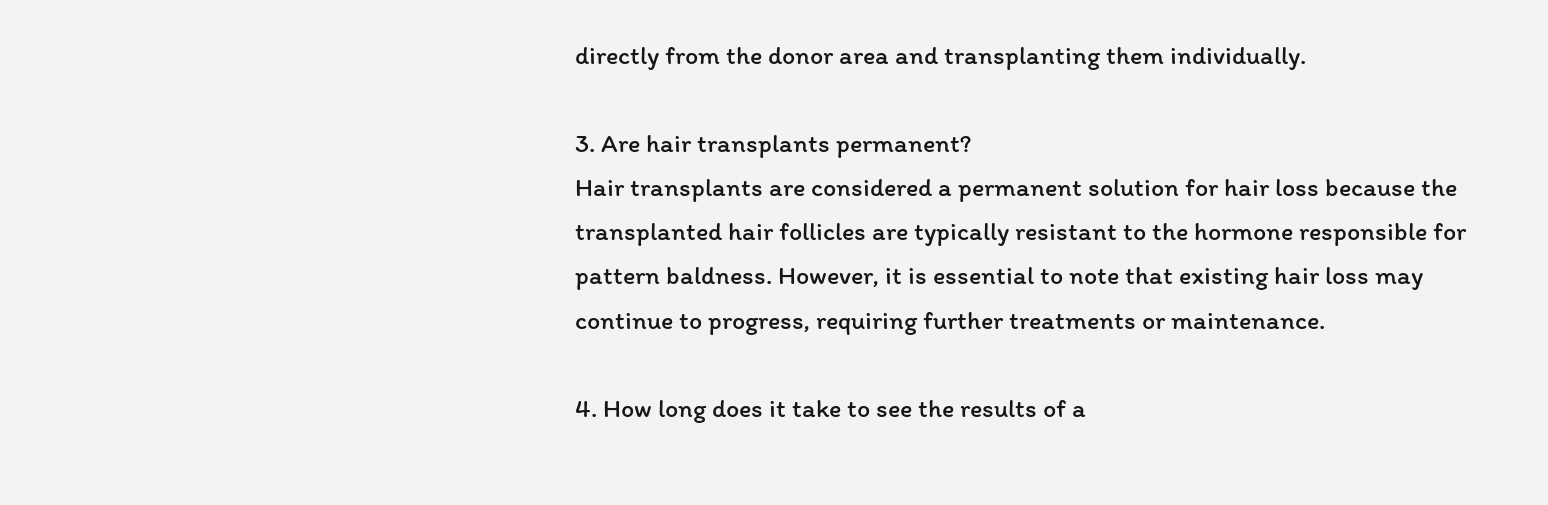directly from the donor area and transplanting them individually.

3. Are hair transplants permanent?
Hair transplants are considered a permanent solution for hair loss because the transplanted hair follicles are typically resistant to the hormone responsible for pattern baldness. However, it is essential to note that existing hair loss may continue to progress, requiring further treatments or maintenance.

4. How long does it take to see the results of a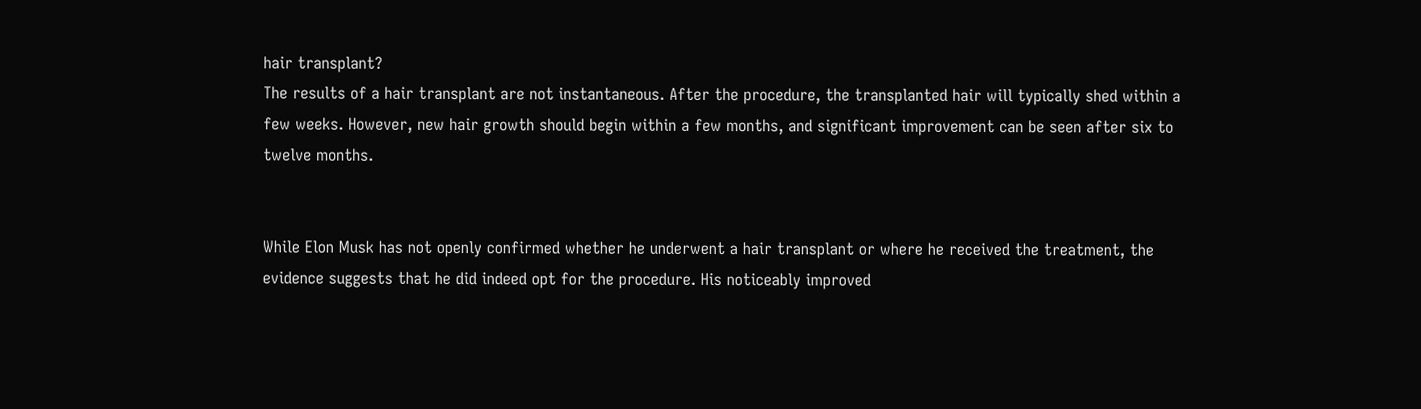hair transplant?
The results of a hair transplant are not instantaneous. After the procedure, the transplanted hair will typically shed within a few weeks. However, new hair growth should begin within a few months, and significant improvement can be seen after six to twelve months.


While Elon Musk has not openly confirmed whether he underwent a hair transplant or where he received the treatment, the evidence suggests that he did indeed opt for the procedure. His noticeably improved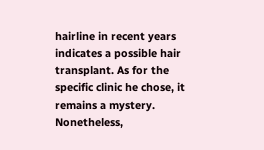hairline in recent years indicates a possible hair transplant. As for the specific clinic he chose, it remains a mystery. Nonetheless,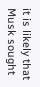it is likely that Musk sought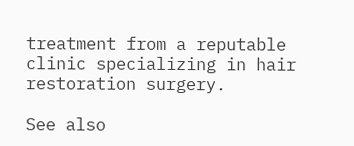treatment from a reputable clinic specializing in hair restoration surgery.

See also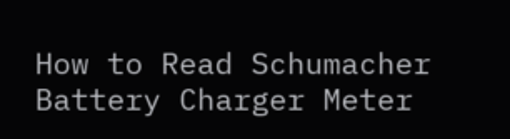How to Read Schumacher Battery Charger Meter